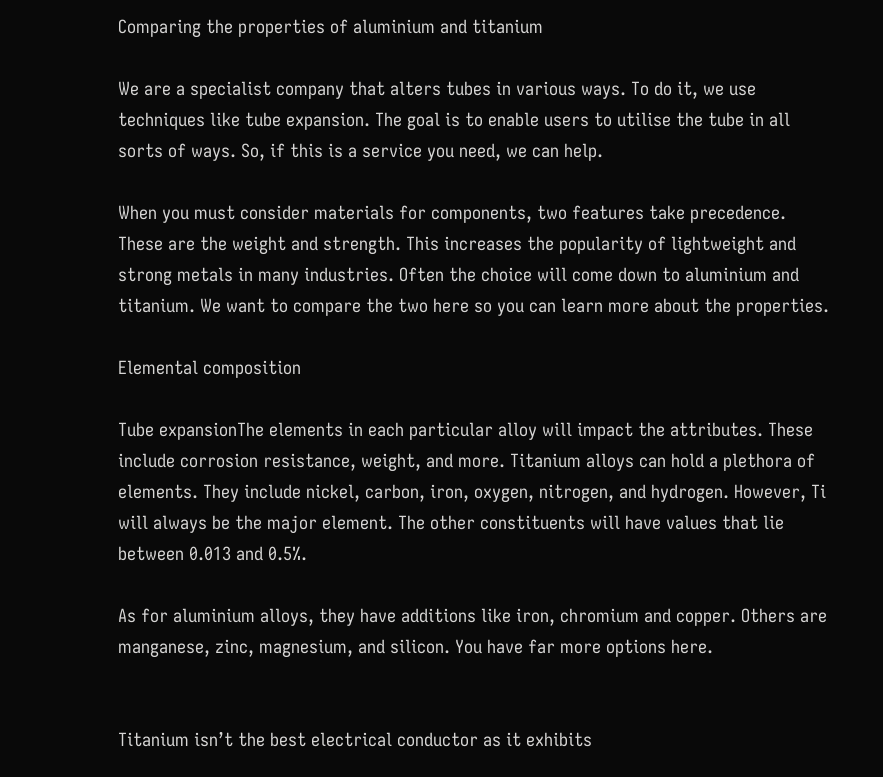Comparing the properties of aluminium and titanium

We are a specialist company that alters tubes in various ways. To do it, we use techniques like tube expansion. The goal is to enable users to utilise the tube in all sorts of ways. So, if this is a service you need, we can help.

When you must consider materials for components, two features take precedence. These are the weight and strength. This increases the popularity of lightweight and strong metals in many industries. Often the choice will come down to aluminium and titanium. We want to compare the two here so you can learn more about the properties.

Elemental composition

Tube expansionThe elements in each particular alloy will impact the attributes. These include corrosion resistance, weight, and more. Titanium alloys can hold a plethora of elements. They include nickel, carbon, iron, oxygen, nitrogen, and hydrogen. However, Ti will always be the major element. The other constituents will have values that lie between 0.013 and 0.5%.

As for aluminium alloys, they have additions like iron, chromium and copper. Others are manganese, zinc, magnesium, and silicon. You have far more options here.


Titanium isn’t the best electrical conductor as it exhibits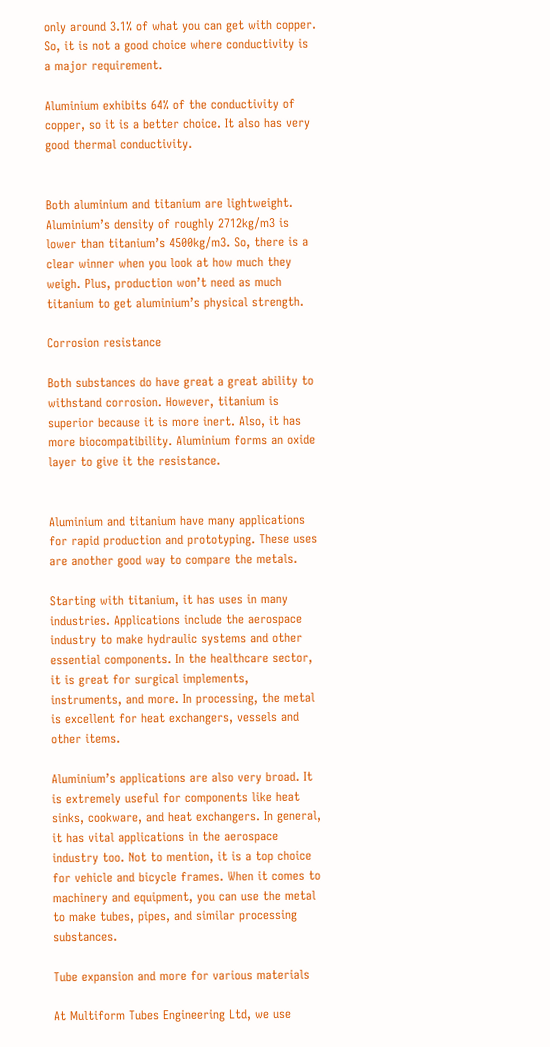only around 3.1% of what you can get with copper. So, it is not a good choice where conductivity is a major requirement.

Aluminium exhibits 64% of the conductivity of copper, so it is a better choice. It also has very good thermal conductivity.


Both aluminium and titanium are lightweight. Aluminium’s density of roughly 2712kg/m3 is lower than titanium’s 4500kg/m3. So, there is a clear winner when you look at how much they weigh. Plus, production won’t need as much titanium to get aluminium’s physical strength.

Corrosion resistance

Both substances do have great a great ability to withstand corrosion. However, titanium is superior because it is more inert. Also, it has more biocompatibility. Aluminium forms an oxide layer to give it the resistance.


Aluminium and titanium have many applications for rapid production and prototyping. These uses are another good way to compare the metals.

Starting with titanium, it has uses in many industries. Applications include the aerospace industry to make hydraulic systems and other essential components. In the healthcare sector, it is great for surgical implements, instruments, and more. In processing, the metal is excellent for heat exchangers, vessels and other items.

Aluminium’s applications are also very broad. It is extremely useful for components like heat sinks, cookware, and heat exchangers. In general, it has vital applications in the aerospace industry too. Not to mention, it is a top choice for vehicle and bicycle frames. When it comes to machinery and equipment, you can use the metal to make tubes, pipes, and similar processing substances.

Tube expansion and more for various materials

At Multiform Tubes Engineering Ltd, we use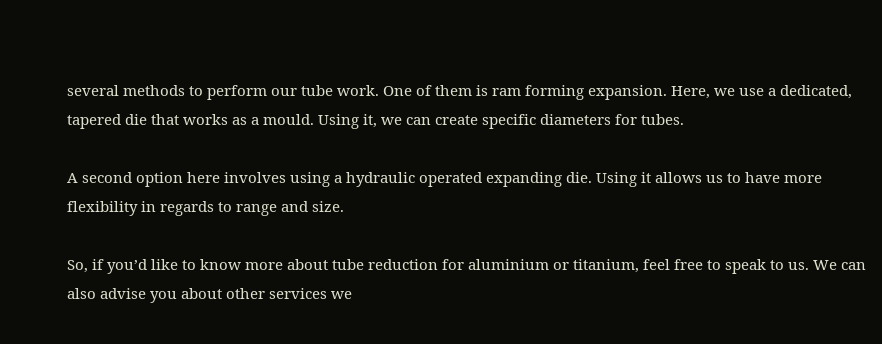several methods to perform our tube work. One of them is ram forming expansion. Here, we use a dedicated, tapered die that works as a mould. Using it, we can create specific diameters for tubes.

A second option here involves using a hydraulic operated expanding die. Using it allows us to have more flexibility in regards to range and size.

So, if you’d like to know more about tube reduction for aluminium or titanium, feel free to speak to us. We can also advise you about other services we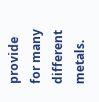provide for many different metals.